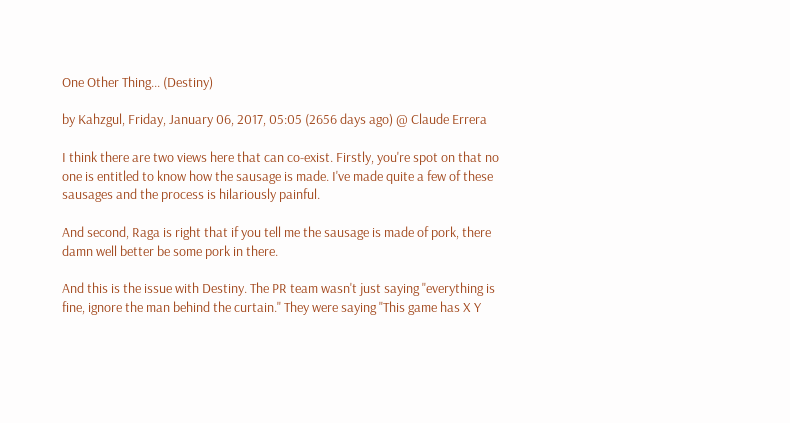One Other Thing... (Destiny)

by Kahzgul, Friday, January 06, 2017, 05:05 (2656 days ago) @ Claude Errera

I think there are two views here that can co-exist. Firstly, you're spot on that no one is entitled to know how the sausage is made. I've made quite a few of these sausages and the process is hilariously painful.

And second, Raga is right that if you tell me the sausage is made of pork, there damn well better be some pork in there.

And this is the issue with Destiny. The PR team wasn't just saying "everything is fine, ignore the man behind the curtain." They were saying "This game has X Y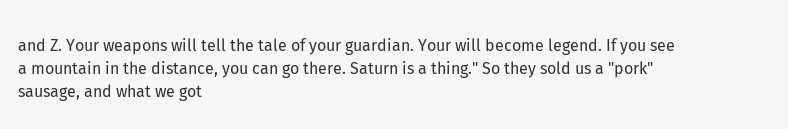and Z. Your weapons will tell the tale of your guardian. Your will become legend. If you see a mountain in the distance, you can go there. Saturn is a thing." So they sold us a "pork" sausage, and what we got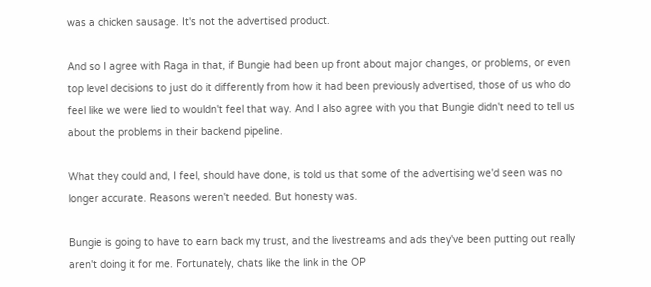was a chicken sausage. It's not the advertised product.

And so I agree with Raga in that, if Bungie had been up front about major changes, or problems, or even top level decisions to just do it differently from how it had been previously advertised, those of us who do feel like we were lied to wouldn't feel that way. And I also agree with you that Bungie didn't need to tell us about the problems in their backend pipeline.

What they could and, I feel, should have done, is told us that some of the advertising we'd seen was no longer accurate. Reasons weren't needed. But honesty was.

Bungie is going to have to earn back my trust, and the livestreams and ads they've been putting out really aren't doing it for me. Fortunately, chats like the link in the OP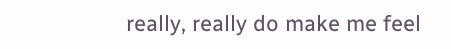really, really do make me feel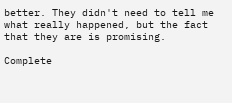better. They didn't need to tell me what really happened, but the fact that they are is promising.

Complete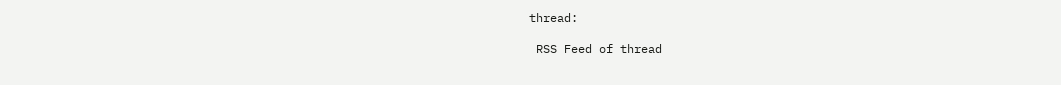thread:

 RSS Feed of thread